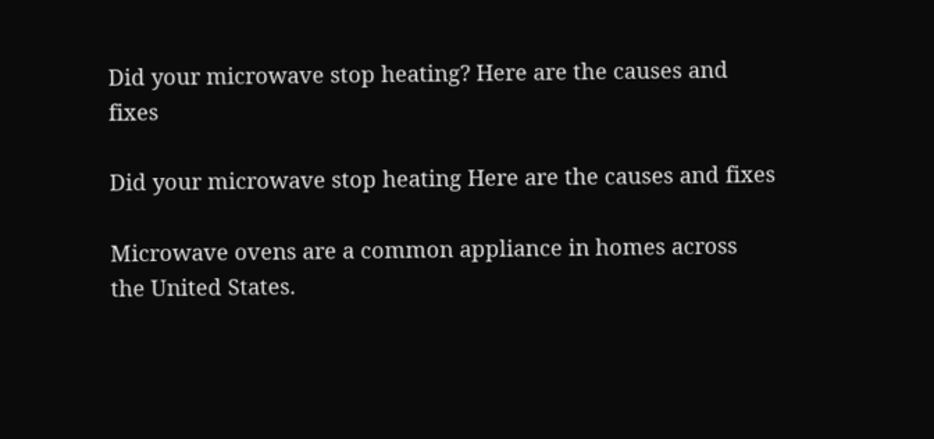Did your microwave stop heating? Here are the causes and fixes

Did your microwave stop heating Here are the causes and fixes

Microwave ovens are a common appliance in homes across the United States.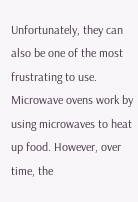Unfortunately, they can also be one of the most frustrating to use. Microwave ovens work by using microwaves to heat up food. However, over time, the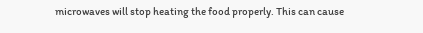microwaves will stop heating the food properly. This can cause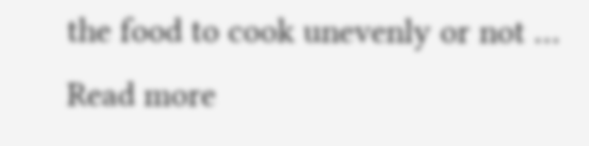the food to cook unevenly or not … Read more